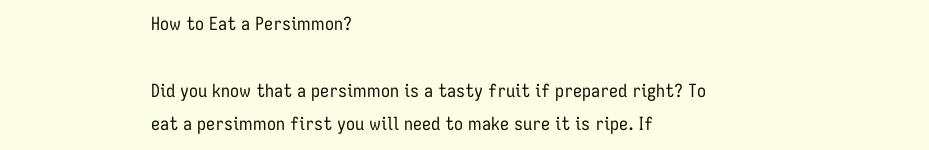How to Eat a Persimmon?

Did you know that a persimmon is a tasty fruit if prepared right? To eat a persimmon first you will need to make sure it is ripe. If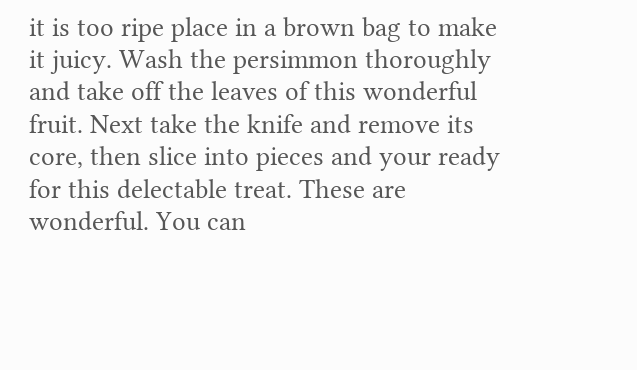it is too ripe place in a brown bag to make it juicy. Wash the persimmon thoroughly and take off the leaves of this wonderful fruit. Next take the knife and remove its core, then slice into pieces and your ready for this delectable treat. These are wonderful. You can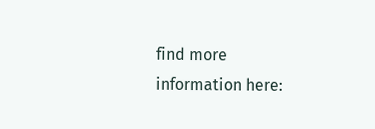find more information here: